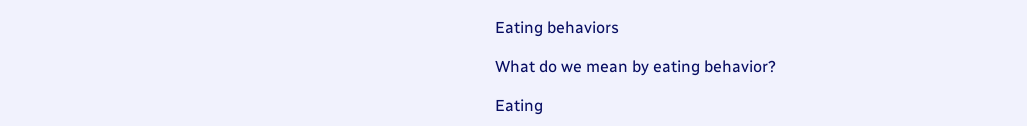Eating behaviors

What do we mean by eating behavior?

Eating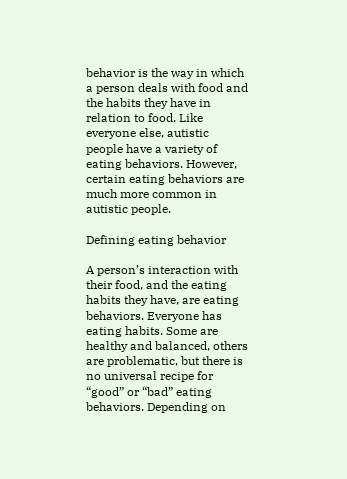behavior is the way in which a person deals with food and the habits they have in relation to food. Like everyone else, autistic people have a variety of eating behaviors. However, certain eating behaviors are much more common in autistic people.

Defining eating behavior

A person’s interaction with their food, and the eating habits they have, are eating behaviors. Everyone has eating habits. Some are healthy and balanced, others are problematic, but there is no universal recipe for “good” or “bad” eating behaviors. Depending on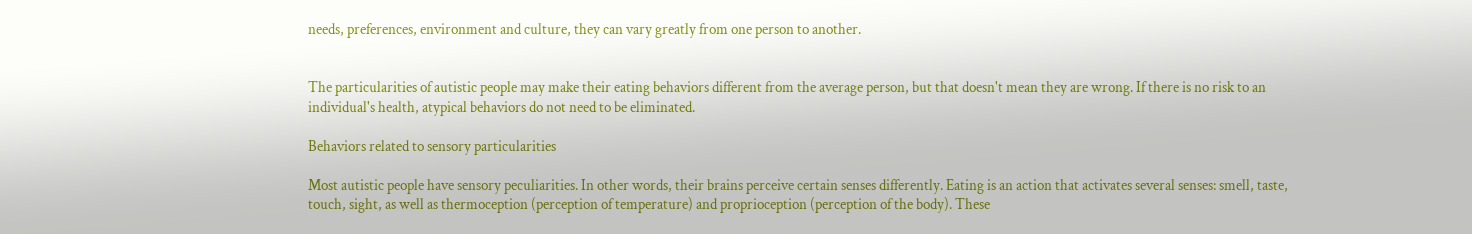needs, preferences, environment and culture, they can vary greatly from one person to another.


The particularities of autistic people may make their eating behaviors different from the average person, but that doesn't mean they are wrong. If there is no risk to an individual's health, atypical behaviors do not need to be eliminated.

Behaviors related to sensory particularities

Most autistic people have sensory peculiarities. In other words, their brains perceive certain senses differently. Eating is an action that activates several senses: smell, taste, touch, sight, as well as thermoception (perception of temperature) and proprioception (perception of the body). These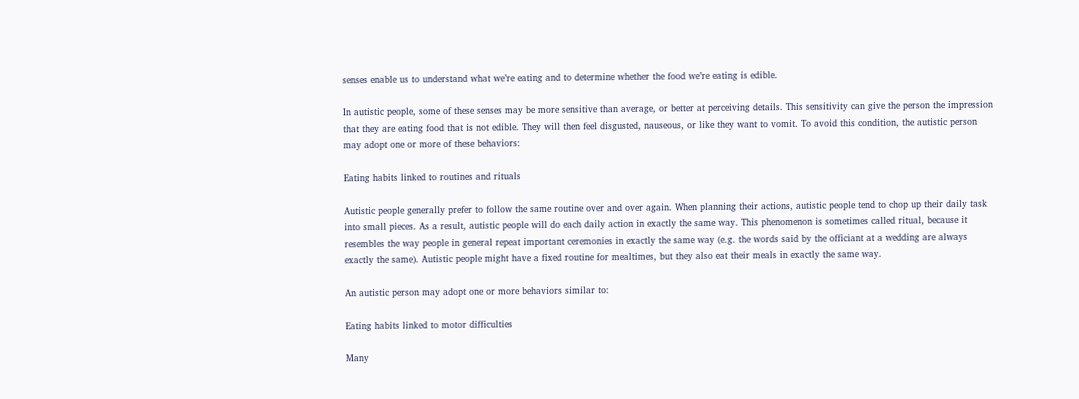senses enable us to understand what we’re eating and to determine whether the food we’re eating is edible.

In autistic people, some of these senses may be more sensitive than average, or better at perceiving details. This sensitivity can give the person the impression that they are eating food that is not edible. They will then feel disgusted, nauseous, or like they want to vomit. To avoid this condition, the autistic person may adopt one or more of these behaviors:

Eating habits linked to routines and rituals

Autistic people generally prefer to follow the same routine over and over again. When planning their actions, autistic people tend to chop up their daily task into small pieces. As a result, autistic people will do each daily action in exactly the same way. This phenomenon is sometimes called ritual, because it resembles the way people in general repeat important ceremonies in exactly the same way (e.g. the words said by the officiant at a wedding are always exactly the same). Autistic people might have a fixed routine for mealtimes, but they also eat their meals in exactly the same way.

An autistic person may adopt one or more behaviors similar to:

Eating habits linked to motor difficulties

Many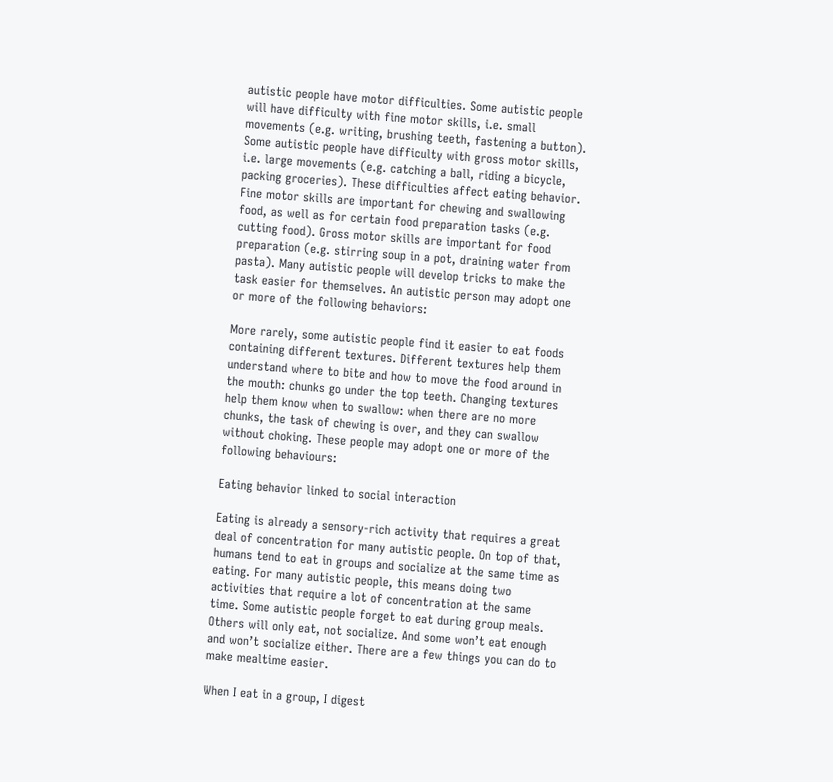autistic people have motor difficulties. Some autistic people will have difficulty with fine motor skills, i.e. small movements (e.g. writing, brushing teeth, fastening a button). Some autistic people have difficulty with gross motor skills, i.e. large movements (e.g. catching a ball, riding a bicycle, packing groceries). These difficulties affect eating behavior. Fine motor skills are important for chewing and swallowing food, as well as for certain food preparation tasks (e.g. cutting food). Gross motor skills are important for food preparation (e.g. stirring soup in a pot, draining water from pasta). Many autistic people will develop tricks to make the task easier for themselves. An autistic person may adopt one or more of the following behaviors:

More rarely, some autistic people find it easier to eat foods containing different textures. Different textures help them understand where to bite and how to move the food around in the mouth: chunks go under the top teeth. Changing textures help them know when to swallow: when there are no more chunks, the task of chewing is over, and they can swallow without choking. These people may adopt one or more of the following behaviours:

Eating behavior linked to social interaction

Eating is already a sensory-rich activity that requires a great deal of concentration for many autistic people. On top of that, humans tend to eat in groups and socialize at the same time as eating. For many autistic people, this means doing two activities that require a lot of concentration at the same time. Some autistic people forget to eat during group meals. Others will only eat, not socialize. And some won’t eat enough and won’t socialize either. There are a few things you can do to make mealtime easier.

When I eat in a group, I digest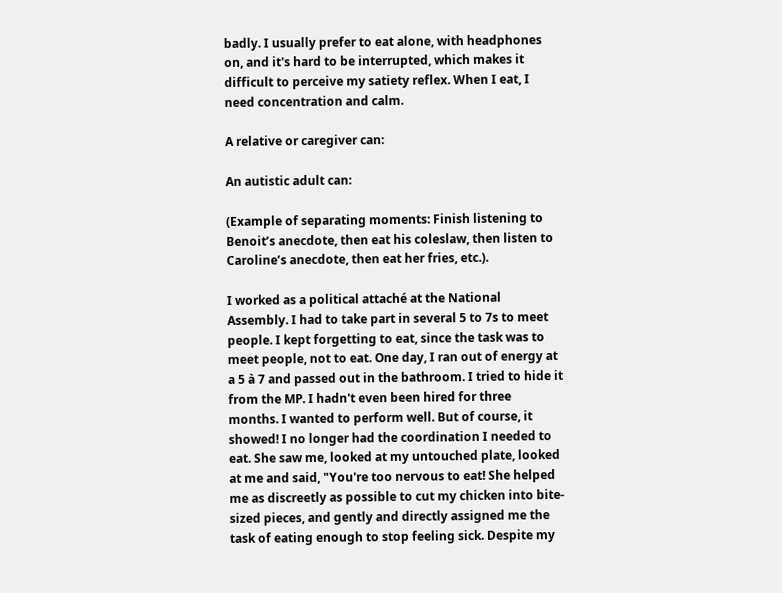badly. I usually prefer to eat alone, with headphones on, and it's hard to be interrupted, which makes it difficult to perceive my satiety reflex. When I eat, I need concentration and calm.

A relative or caregiver can:

An autistic adult can:

(Example of separating moments: Finish listening to Benoit’s anecdote, then eat his coleslaw, then listen to Caroline’s anecdote, then eat her fries, etc.).

I worked as a political attaché at the National Assembly. I had to take part in several 5 to 7s to meet people. I kept forgetting to eat, since the task was to meet people, not to eat. One day, I ran out of energy at a 5 à 7 and passed out in the bathroom. I tried to hide it from the MP. I hadn't even been hired for three months. I wanted to perform well. But of course, it showed! I no longer had the coordination I needed to eat. She saw me, looked at my untouched plate, looked at me and said, "You're too nervous to eat! She helped me as discreetly as possible to cut my chicken into bite-sized pieces, and gently and directly assigned me the task of eating enough to stop feeling sick. Despite my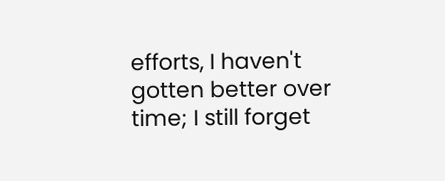efforts, I haven't gotten better over time; I still forget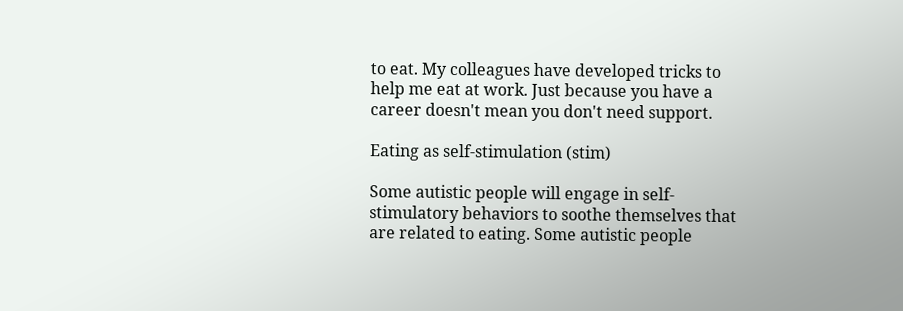to eat. My colleagues have developed tricks to help me eat at work. Just because you have a career doesn't mean you don't need support.

Eating as self-stimulation (stim)

Some autistic people will engage in self-stimulatory behaviors to soothe themselves that are related to eating. Some autistic people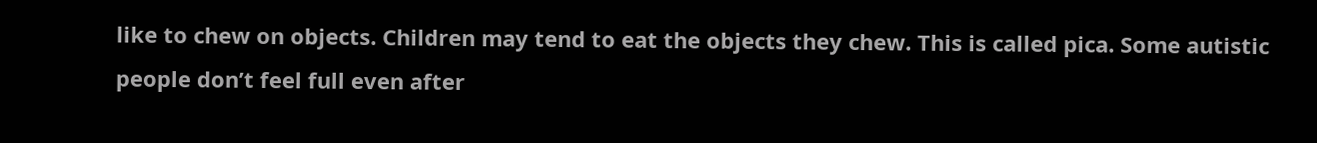like to chew on objects. Children may tend to eat the objects they chew. This is called pica. Some autistic people don’t feel full even after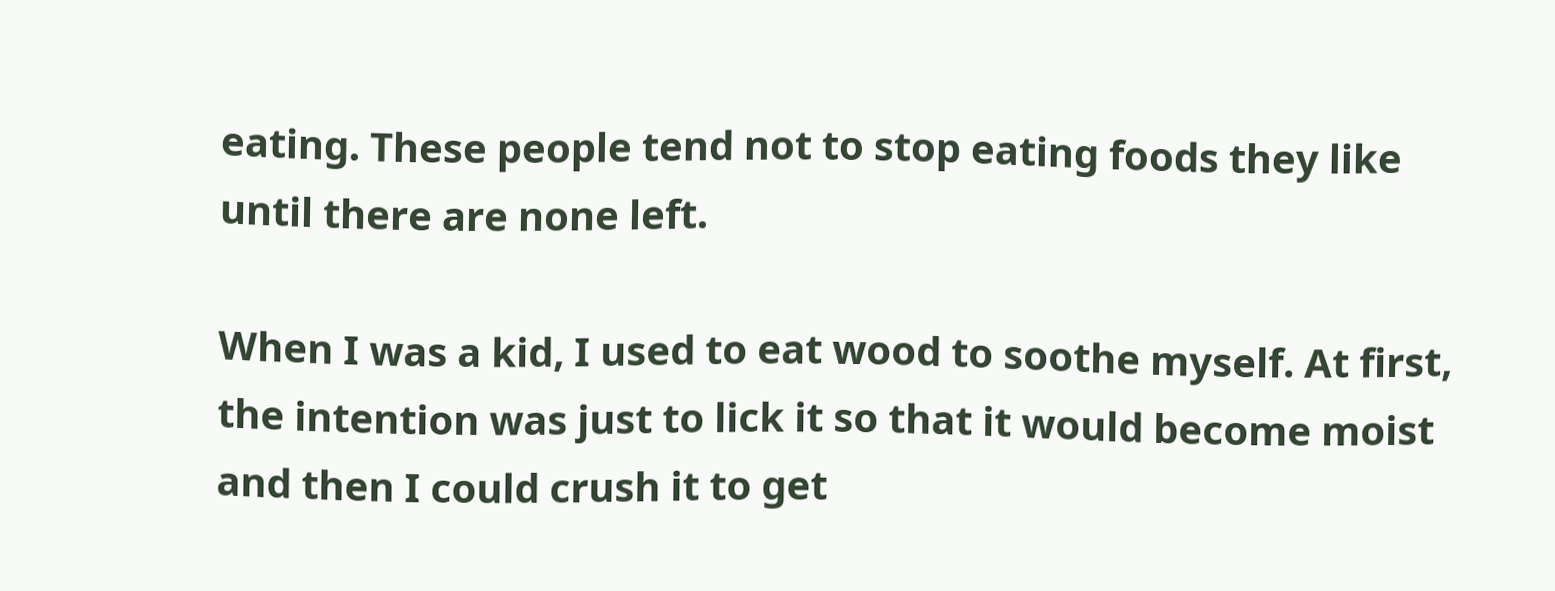eating. These people tend not to stop eating foods they like until there are none left.

When I was a kid, I used to eat wood to soothe myself. At first, the intention was just to lick it so that it would become moist and then I could crush it to get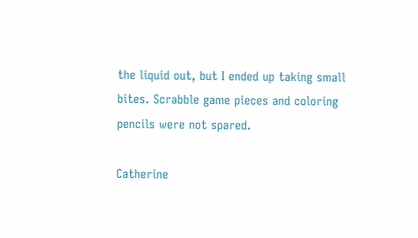the liquid out, but I ended up taking small bites. Scrabble game pieces and coloring pencils were not spared.

Catherine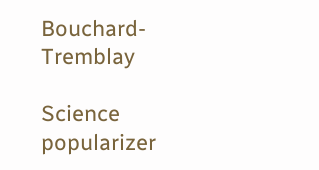Bouchard-Tremblay

Science popularizer